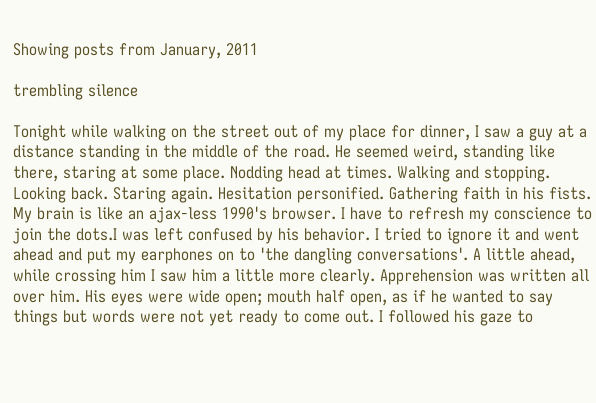Showing posts from January, 2011

trembling silence

Tonight while walking on the street out of my place for dinner, I saw a guy at a distance standing in the middle of the road. He seemed weird, standing like there, staring at some place. Nodding head at times. Walking and stopping. Looking back. Staring again. Hesitation personified. Gathering faith in his fists. My brain is like an ajax-less 1990's browser. I have to refresh my conscience to join the dots.I was left confused by his behavior. I tried to ignore it and went ahead and put my earphones on to 'the dangling conversations'. A little ahead, while crossing him I saw him a little more clearly. Apprehension was written all over him. His eyes were wide open; mouth half open, as if he wanted to say things but words were not yet ready to come out. I followed his gaze to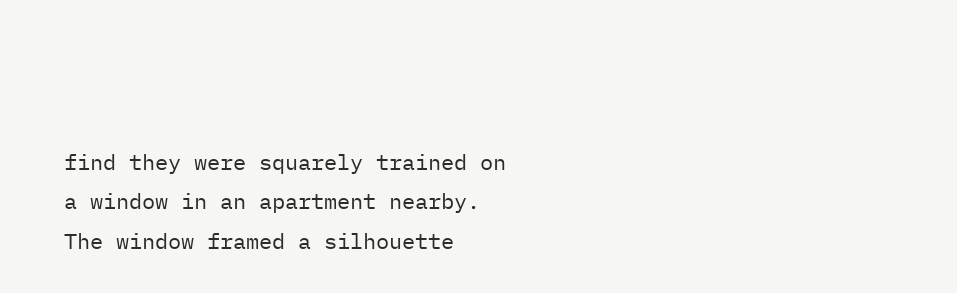find they were squarely trained on a window in an apartment nearby. The window framed a silhouette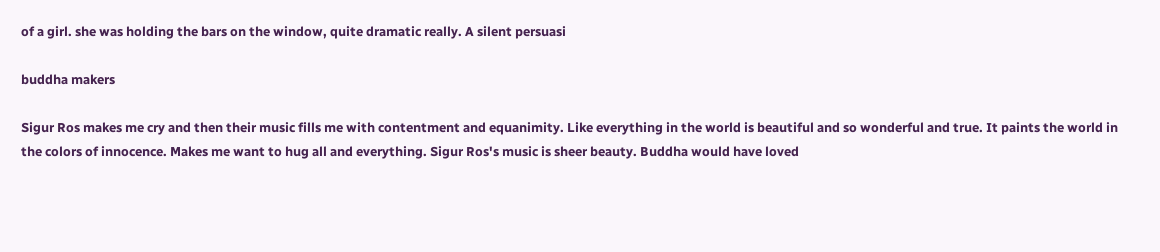of a girl. she was holding the bars on the window, quite dramatic really. A silent persuasi

buddha makers

Sigur Ros makes me cry and then their music fills me with contentment and equanimity. Like everything in the world is beautiful and so wonderful and true. It paints the world in the colors of innocence. Makes me want to hug all and everything. Sigur Ros's music is sheer beauty. Buddha would have loved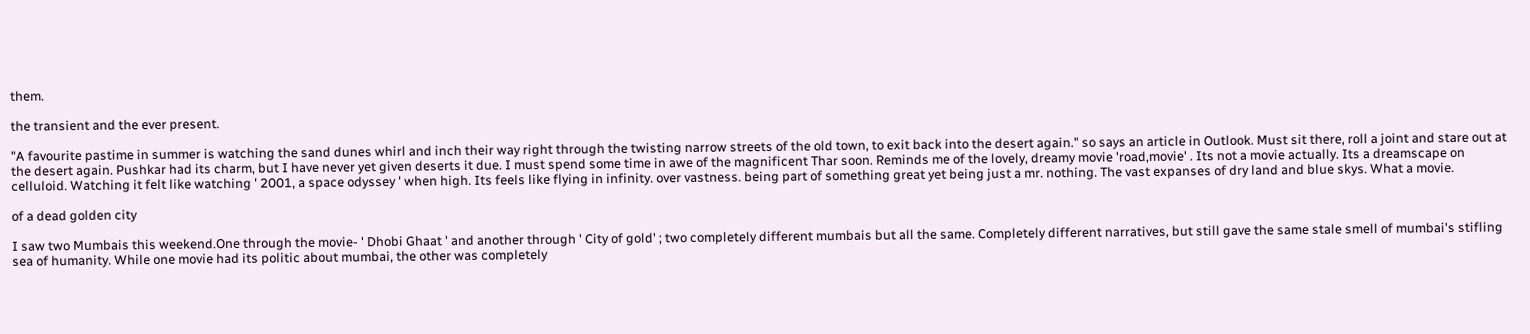them.

the transient and the ever present.

"A favourite pastime in summer is watching the sand dunes whirl and inch their way right through the twisting narrow streets of the old town, to exit back into the desert again." so says an article in Outlook. Must sit there, roll a joint and stare out at the desert again. Pushkar had its charm, but I have never yet given deserts it due. I must spend some time in awe of the magnificent Thar soon. Reminds me of the lovely, dreamy movie 'road,movie' . Its not a movie actually. Its a dreamscape on celluloid. Watching it felt like watching ' 2001, a space odyssey ' when high. Its feels like flying in infinity. over vastness. being part of something great yet being just a mr. nothing. The vast expanses of dry land and blue skys. What a movie.

of a dead golden city

I saw two Mumbais this weekend.One through the movie- ' Dhobi Ghaat ' and another through ' City of gold' ; two completely different mumbais but all the same. Completely different narratives, but still gave the same stale smell of mumbai's stifling sea of humanity. While one movie had its politic about mumbai, the other was completely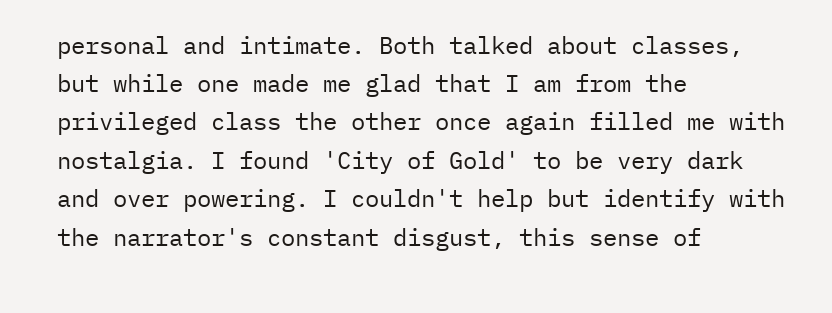personal and intimate. Both talked about classes, but while one made me glad that I am from the privileged class the other once again filled me with nostalgia. I found 'City of Gold' to be very dark and over powering. I couldn't help but identify with the narrator's constant disgust, this sense of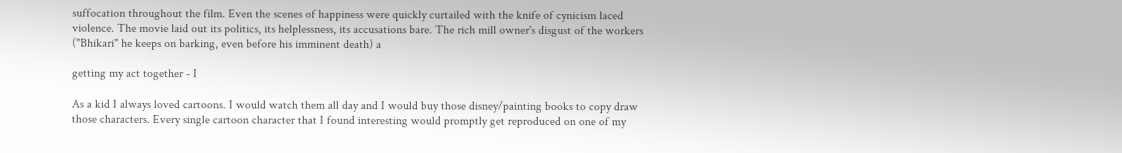suffocation throughout the film. Even the scenes of happiness were quickly curtailed with the knife of cynicism laced violence. The movie laid out its politics, its helplessness, its accusations bare. The rich mill owner's disgust of the workers ("Bhikari" he keeps on barking, even before his imminent death) a

getting my act together - I

As a kid I always loved cartoons. I would watch them all day and I would buy those disney/painting books to copy draw those characters. Every single cartoon character that I found interesting would promptly get reproduced on one of my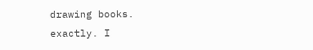drawing books. exactly. I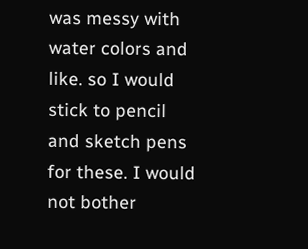was messy with water colors and like. so I would stick to pencil and sketch pens for these. I would not bother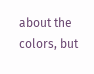about the colors, but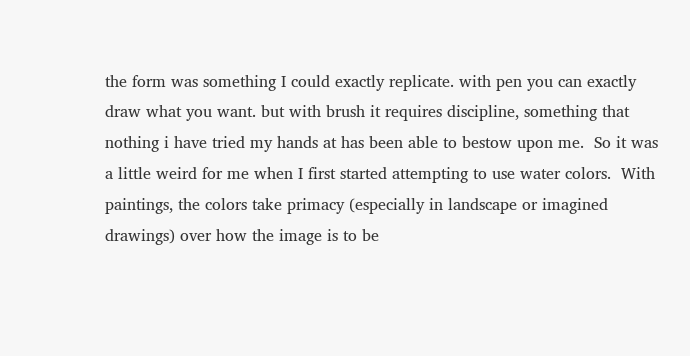the form was something I could exactly replicate. with pen you can exactly draw what you want. but with brush it requires discipline, something that nothing i have tried my hands at has been able to bestow upon me.  So it was a little weird for me when I first started attempting to use water colors.  With paintings, the colors take primacy (especially in landscape or imagined drawings) over how the image is to be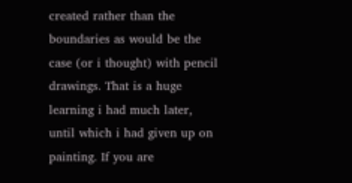created rather than the boundaries as would be the case (or i thought) with pencil drawings. That is a huge learning i had much later, until which i had given up on painting. If you are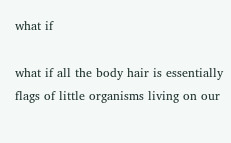what if

what if all the body hair is essentially flags of little organisms living on our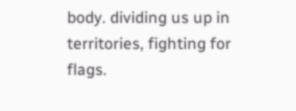body. dividing us up in territories, fighting for flags.